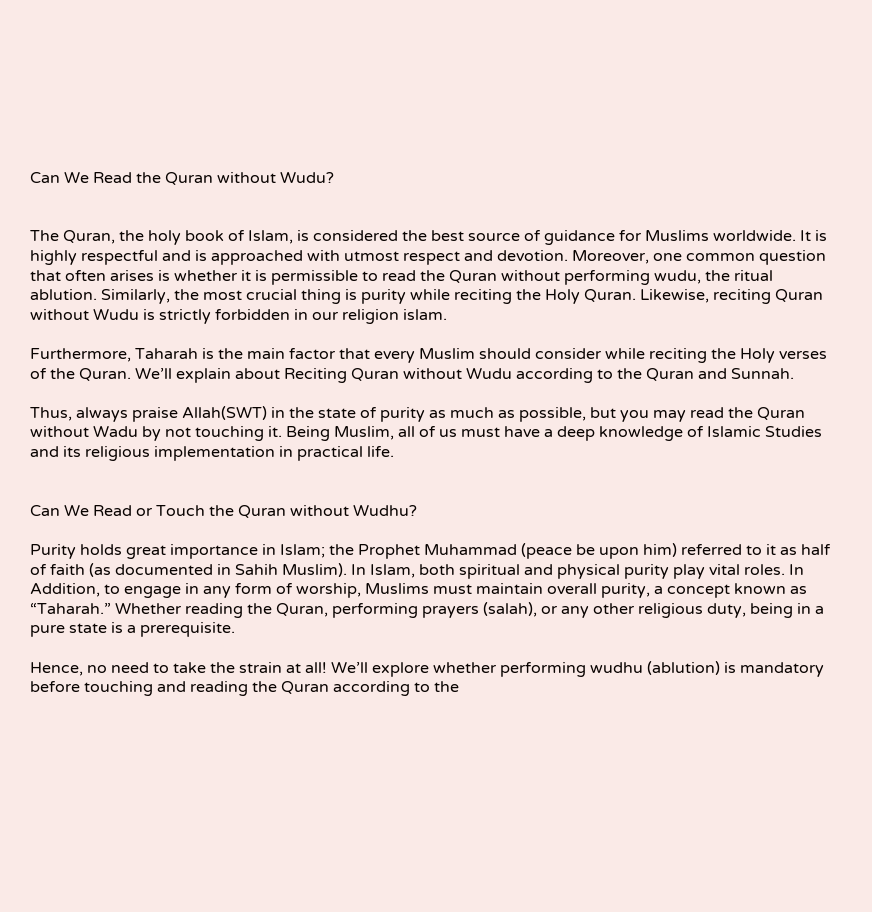Can We Read the Quran without Wudu?


The Quran, the holy book of Islam, is considered the best source of guidance for Muslims worldwide. It is highly respectful and is approached with utmost respect and devotion. Moreover, one common question that often arises is whether it is permissible to read the Quran without performing wudu, the ritual ablution. Similarly, the most crucial thing is purity while reciting the Holy Quran. Likewise, reciting Quran without Wudu is strictly forbidden in our religion islam.

Furthermore, Taharah is the main factor that every Muslim should consider while reciting the Holy verses of the Quran. We’ll explain about Reciting Quran without Wudu according to the Quran and Sunnah.

Thus, always praise Allah(SWT) in the state of purity as much as possible, but you may read the Quran without Wadu by not touching it. Being Muslim, all of us must have a deep knowledge of Islamic Studies and its religious implementation in practical life.


Can We Read or Touch the Quran without Wudhu?

Purity holds great importance in Islam; the Prophet Muhammad (peace be upon him) referred to it as half of faith (as documented in Sahih Muslim). In Islam, both spiritual and physical purity play vital roles. In Addition, to engage in any form of worship, Muslims must maintain overall purity, a concept known as “Taharah.” Whether reading the Quran, performing prayers (salah), or any other religious duty, being in a pure state is a prerequisite.

Hence, no need to take the strain at all! We’ll explore whether performing wudhu (ablution) is mandatory before touching and reading the Quran according to the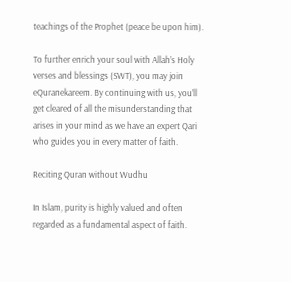teachings of the Prophet (peace be upon him).

To further enrich your soul with Allah’s Holy verses and blessings (SWT), you may join eQuranekareem. By continuing with us, you’ll get cleared of all the misunderstanding that arises in your mind as we have an expert Qari who guides you in every matter of faith.

Reciting Quran without Wudhu

In Islam, purity is highly valued and often regarded as a fundamental aspect of faith.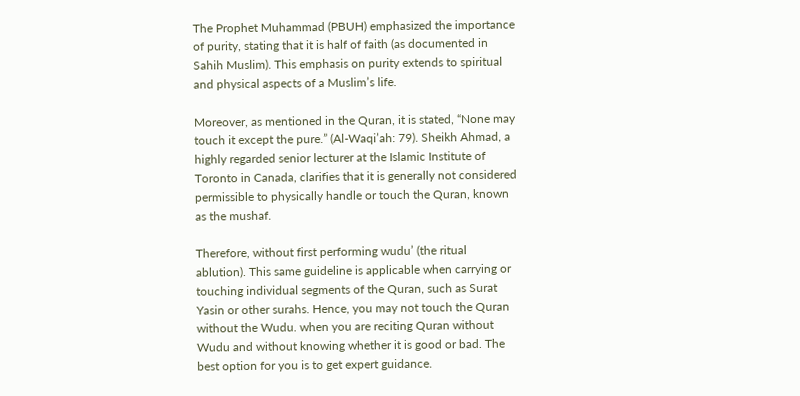The Prophet Muhammad (PBUH) emphasized the importance of purity, stating that it is half of faith (as documented in Sahih Muslim). This emphasis on purity extends to spiritual and physical aspects of a Muslim’s life.

Moreover, as mentioned in the Quran, it is stated, “None may touch it except the pure.” (Al-Waqi’ah: 79). Sheikh Ahmad, a highly regarded senior lecturer at the Islamic Institute of Toronto in Canada, clarifies that it is generally not considered permissible to physically handle or touch the Quran, known as the mushaf.

Therefore, without first performing wudu’ (the ritual ablution). This same guideline is applicable when carrying or touching individual segments of the Quran, such as Surat Yasin or other surahs. Hence, you may not touch the Quran without the Wudu. when you are reciting Quran without Wudu and without knowing whether it is good or bad. The best option for you is to get expert guidance.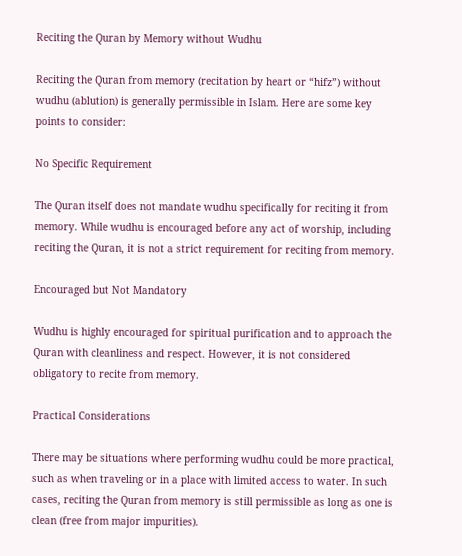Reciting the Quran by Memory without Wudhu

Reciting the Quran from memory (recitation by heart or “hifz”) without wudhu (ablution) is generally permissible in Islam. Here are some key points to consider:

No Specific Requirement

The Quran itself does not mandate wudhu specifically for reciting it from memory. While wudhu is encouraged before any act of worship, including reciting the Quran, it is not a strict requirement for reciting from memory.

Encouraged but Not Mandatory

Wudhu is highly encouraged for spiritual purification and to approach the Quran with cleanliness and respect. However, it is not considered obligatory to recite from memory.

Practical Considerations

There may be situations where performing wudhu could be more practical, such as when traveling or in a place with limited access to water. In such cases, reciting the Quran from memory is still permissible as long as one is clean (free from major impurities).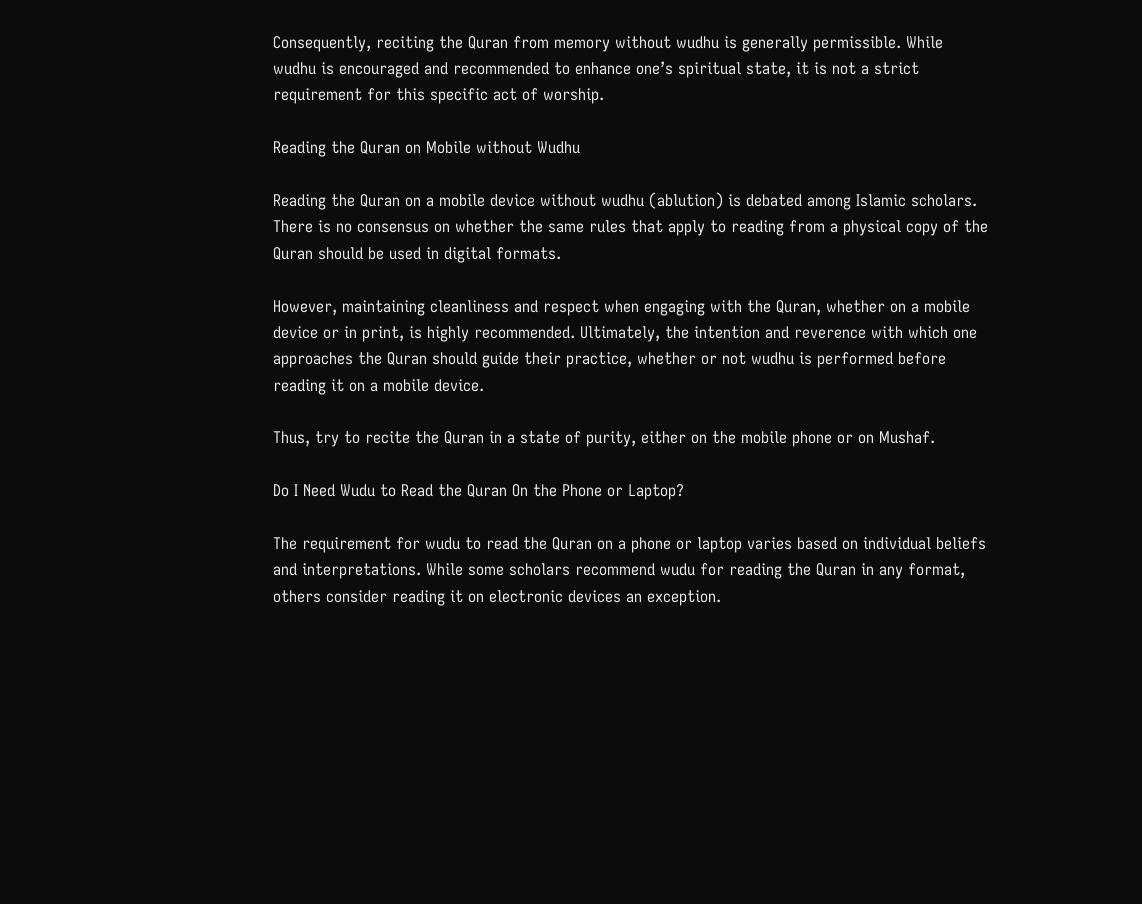Consequently, reciting the Quran from memory without wudhu is generally permissible. While wudhu is encouraged and recommended to enhance one’s spiritual state, it is not a strict requirement for this specific act of worship.

Reading the Quran on Mobile without Wudhu

Reading the Quran on a mobile device without wudhu (ablution) is debated among Islamic scholars. There is no consensus on whether the same rules that apply to reading from a physical copy of the Quran should be used in digital formats.

However, maintaining cleanliness and respect when engaging with the Quran, whether on a mobile device or in print, is highly recommended. Ultimately, the intention and reverence with which one approaches the Quran should guide their practice, whether or not wudhu is performed before reading it on a mobile device.

Thus, try to recite the Quran in a state of purity, either on the mobile phone or on Mushaf.

Do I Need Wudu to Read the Quran On the Phone or Laptop?

The requirement for wudu to read the Quran on a phone or laptop varies based on individual beliefs and interpretations. While some scholars recommend wudu for reading the Quran in any format, others consider reading it on electronic devices an exception.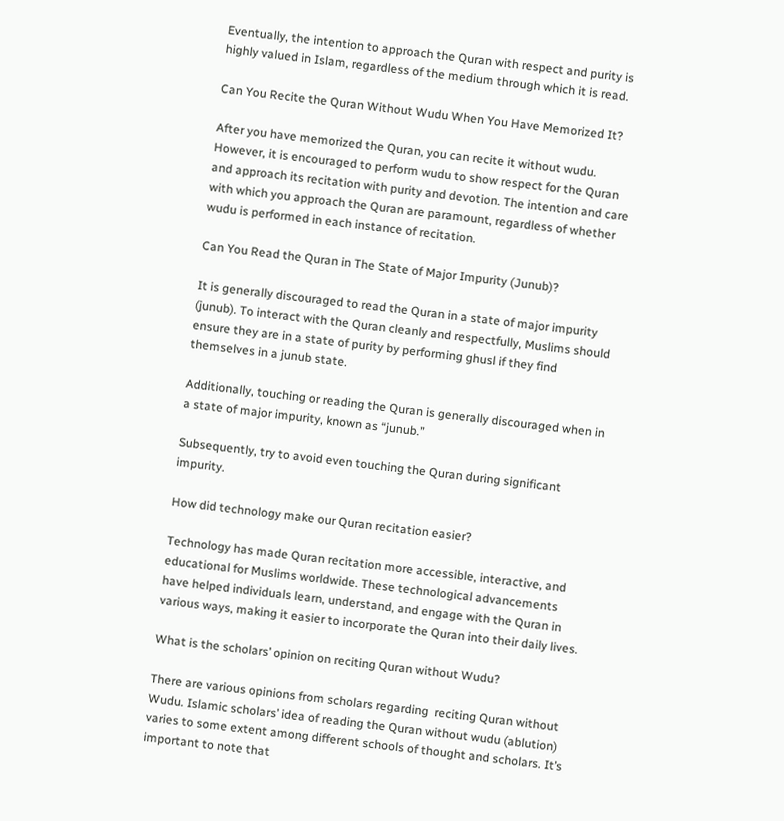Eventually, the intention to approach the Quran with respect and purity is highly valued in Islam, regardless of the medium through which it is read.

Can You Recite the Quran Without Wudu When You Have Memorized It?

After you have memorized the Quran, you can recite it without wudu. However, it is encouraged to perform wudu to show respect for the Quran and approach its recitation with purity and devotion. The intention and care with which you approach the Quran are paramount, regardless of whether wudu is performed in each instance of recitation.

Can You Read the Quran in The State of Major Impurity (Junub)?

It is generally discouraged to read the Quran in a state of major impurity (junub). To interact with the Quran cleanly and respectfully, Muslims should ensure they are in a state of purity by performing ghusl if they find themselves in a junub state.

Additionally, touching or reading the Quran is generally discouraged when in a state of major impurity, known as “junub.”

Subsequently, try to avoid even touching the Quran during significant impurity.

How did technology make our Quran recitation easier?

Technology has made Quran recitation more accessible, interactive, and educational for Muslims worldwide. These technological advancements have helped individuals learn, understand, and engage with the Quran in various ways, making it easier to incorporate the Quran into their daily lives.

What is the scholars’ opinion on reciting Quran without Wudu?

There are various opinions from scholars regarding  reciting Quran without Wudu. Islamic scholars’ idea of reading the Quran without wudu (ablution) varies to some extent among different schools of thought and scholars. It’s important to note that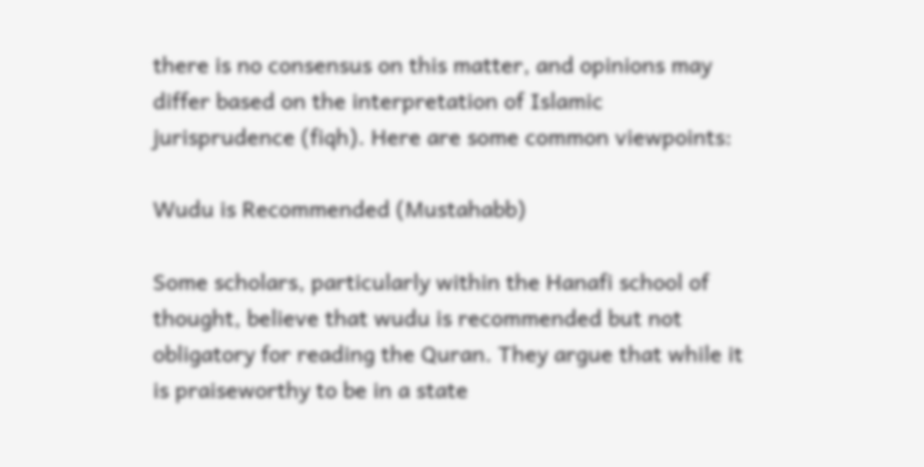there is no consensus on this matter, and opinions may differ based on the interpretation of Islamic jurisprudence (fiqh). Here are some common viewpoints:

Wudu is Recommended (Mustahabb)

Some scholars, particularly within the Hanafi school of thought, believe that wudu is recommended but not obligatory for reading the Quran. They argue that while it is praiseworthy to be in a state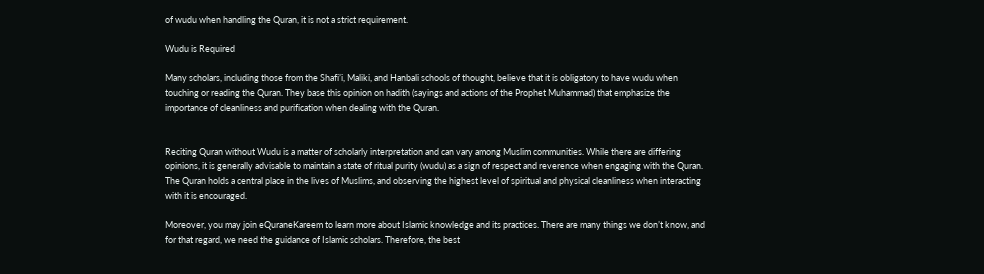of wudu when handling the Quran, it is not a strict requirement.

Wudu is Required

Many scholars, including those from the Shafi’i, Maliki, and Hanbali schools of thought, believe that it is obligatory to have wudu when touching or reading the Quran. They base this opinion on hadith (sayings and actions of the Prophet Muhammad) that emphasize the importance of cleanliness and purification when dealing with the Quran.


Reciting Quran without Wudu is a matter of scholarly interpretation and can vary among Muslim communities. While there are differing opinions, it is generally advisable to maintain a state of ritual purity (wudu) as a sign of respect and reverence when engaging with the Quran. The Quran holds a central place in the lives of Muslims, and observing the highest level of spiritual and physical cleanliness when interacting with it is encouraged.

Moreover, you may join eQuraneKareem to learn more about Islamic knowledge and its practices. There are many things we don’t know, and for that regard, we need the guidance of Islamic scholars. Therefore, the best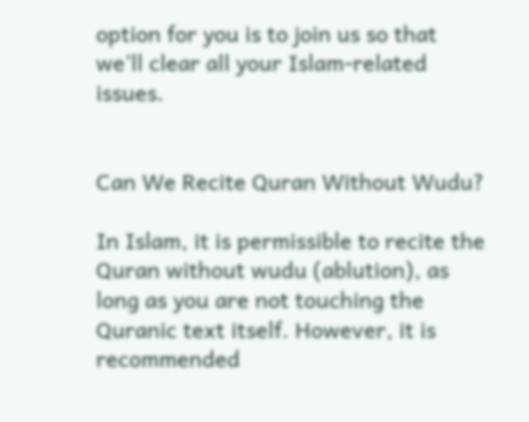option for you is to join us so that we’ll clear all your Islam-related issues.


Can We Recite Quran Without Wudu?

In Islam, it is permissible to recite the Quran without wudu (ablution), as long as you are not touching the Quranic text itself. However, it is recommended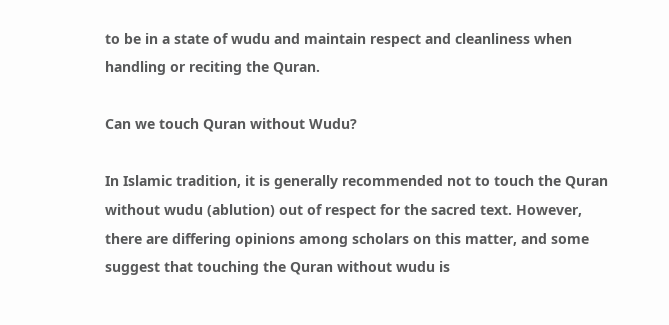to be in a state of wudu and maintain respect and cleanliness when handling or reciting the Quran.

Can we touch Quran without Wudu?

In Islamic tradition, it is generally recommended not to touch the Quran without wudu (ablution) out of respect for the sacred text. However, there are differing opinions among scholars on this matter, and some suggest that touching the Quran without wudu is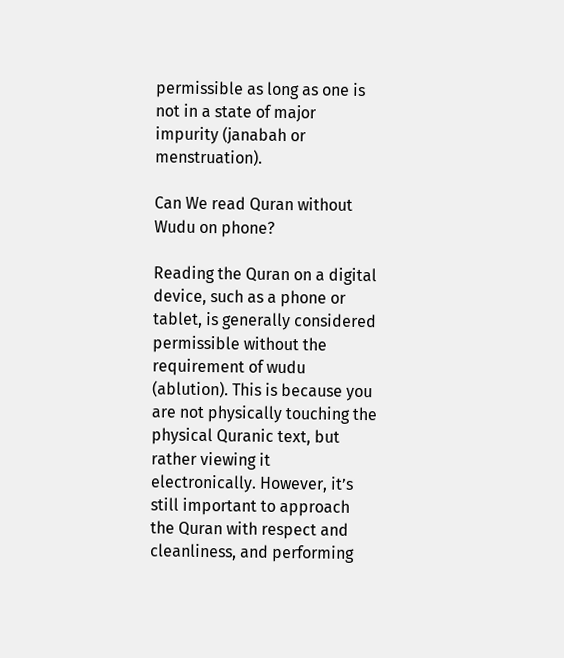permissible as long as one is not in a state of major impurity (janabah or menstruation).

Can We read Quran without Wudu on phone?

Reading the Quran on a digital device, such as a phone or tablet, is generally considered permissible without the requirement of wudu (ablution). This is because you are not physically touching the physical Quranic text, but rather viewing it electronically. However, it’s still important to approach the Quran with respect and cleanliness, and performing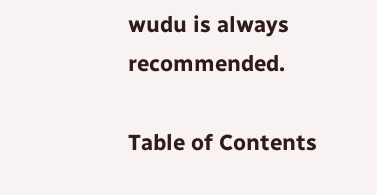wudu is always recommended.

Table of Contents